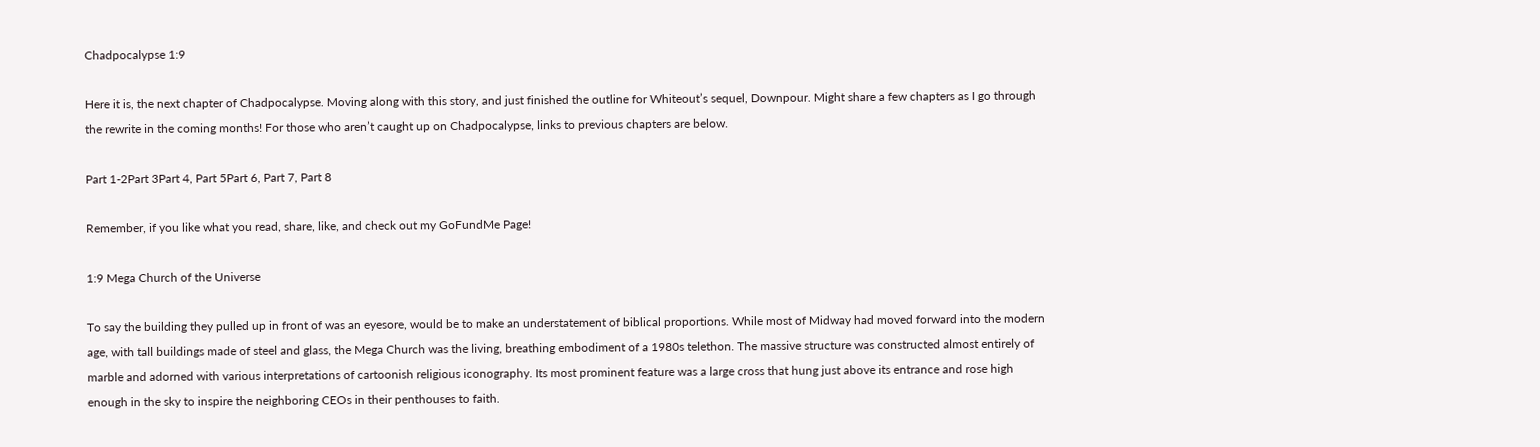Chadpocalypse 1:9

Here it is, the next chapter of Chadpocalypse. Moving along with this story, and just finished the outline for Whiteout’s sequel, Downpour. Might share a few chapters as I go through the rewrite in the coming months! For those who aren’t caught up on Chadpocalypse, links to previous chapters are below.

Part 1-2Part 3Part 4, Part 5Part 6, Part 7, Part 8

Remember, if you like what you read, share, like, and check out my GoFundMe Page!

1:9 Mega Church of the Universe

To say the building they pulled up in front of was an eyesore, would be to make an understatement of biblical proportions. While most of Midway had moved forward into the modern age, with tall buildings made of steel and glass, the Mega Church was the living, breathing embodiment of a 1980s telethon. The massive structure was constructed almost entirely of marble and adorned with various interpretations of cartoonish religious iconography. Its most prominent feature was a large cross that hung just above its entrance and rose high enough in the sky to inspire the neighboring CEOs in their penthouses to faith.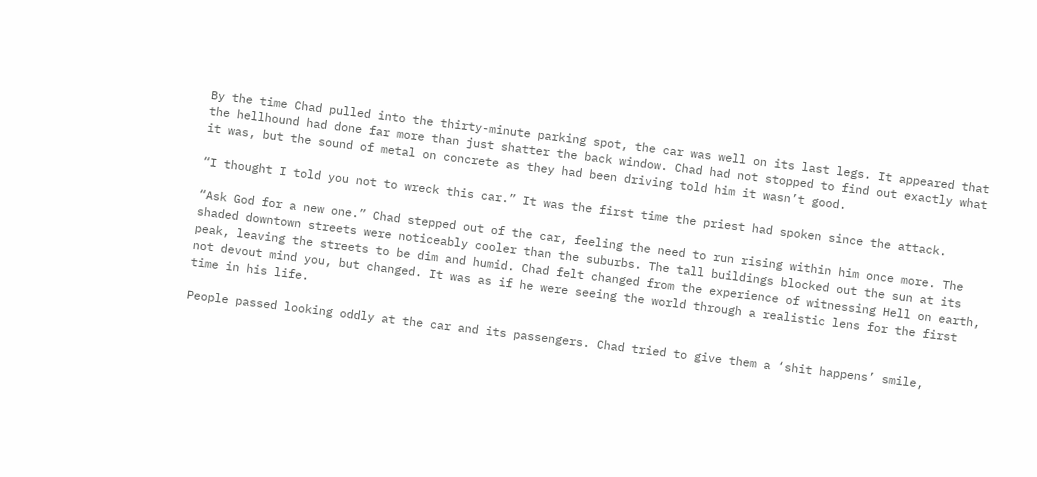By the time Chad pulled into the thirty-minute parking spot, the car was well on its last legs. It appeared that the hellhound had done far more than just shatter the back window. Chad had not stopped to find out exactly what it was, but the sound of metal on concrete as they had been driving told him it wasn’t good.

“I thought I told you not to wreck this car.” It was the first time the priest had spoken since the attack.

“Ask God for a new one.” Chad stepped out of the car, feeling the need to run rising within him once more. The shaded downtown streets were noticeably cooler than the suburbs. The tall buildings blocked out the sun at its peak, leaving the streets to be dim and humid. Chad felt changed from the experience of witnessing Hell on earth, not devout mind you, but changed. It was as if he were seeing the world through a realistic lens for the first time in his life.

People passed looking oddly at the car and its passengers. Chad tried to give them a ‘shit happens’ smile,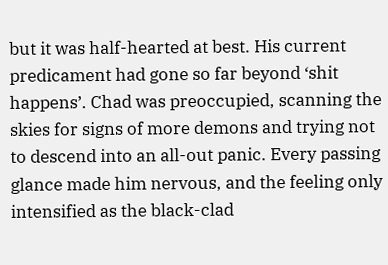but it was half-hearted at best. His current predicament had gone so far beyond ‘shit happens’. Chad was preoccupied, scanning the skies for signs of more demons and trying not to descend into an all-out panic. Every passing glance made him nervous, and the feeling only intensified as the black-clad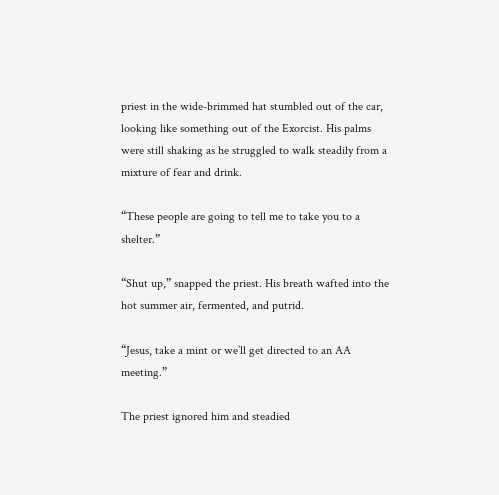priest in the wide-brimmed hat stumbled out of the car, looking like something out of the Exorcist. His palms were still shaking as he struggled to walk steadily from a mixture of fear and drink.

“These people are going to tell me to take you to a shelter.”

“Shut up,” snapped the priest. His breath wafted into the hot summer air, fermented, and putrid.

“Jesus, take a mint or we’ll get directed to an AA meeting.”

The priest ignored him and steadied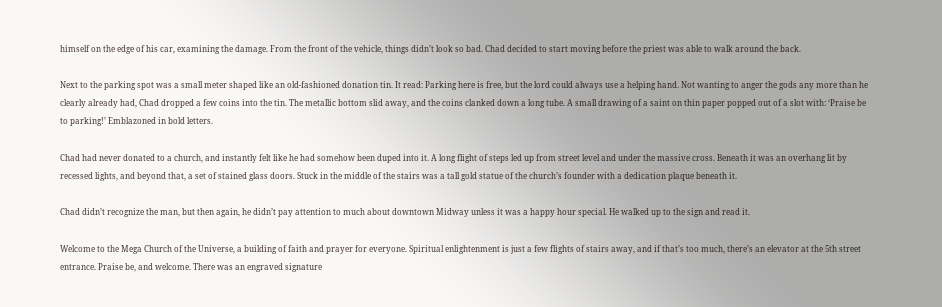himself on the edge of his car, examining the damage. From the front of the vehicle, things didn’t look so bad. Chad decided to start moving before the priest was able to walk around the back.

Next to the parking spot was a small meter shaped like an old-fashioned donation tin. It read: Parking here is free, but the lord could always use a helping hand. Not wanting to anger the gods any more than he clearly already had, Chad dropped a few coins into the tin. The metallic bottom slid away, and the coins clanked down a long tube. A small drawing of a saint on thin paper popped out of a slot with: ‘Praise be to parking!’ Emblazoned in bold letters.

Chad had never donated to a church, and instantly felt like he had somehow been duped into it. A long flight of steps led up from street level and under the massive cross. Beneath it was an overhang lit by recessed lights, and beyond that, a set of stained glass doors. Stuck in the middle of the stairs was a tall gold statue of the church’s founder with a dedication plaque beneath it.

Chad didn’t recognize the man, but then again, he didn’t pay attention to much about downtown Midway unless it was a happy hour special. He walked up to the sign and read it.

Welcome to the Mega Church of the Universe, a building of faith and prayer for everyone. Spiritual enlightenment is just a few flights of stairs away, and if that’s too much, there’s an elevator at the 5th street entrance. Praise be, and welcome. There was an engraved signature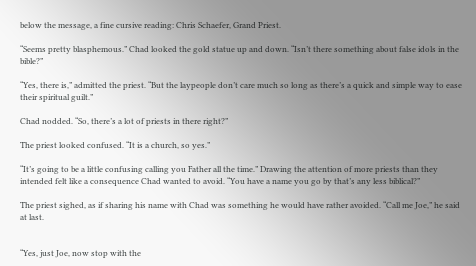below the message, a fine cursive reading: Chris Schaefer, Grand Priest.

“Seems pretty blasphemous.” Chad looked the gold statue up and down. “Isn’t there something about false idols in the bible?”

“Yes, there is,” admitted the priest. “But the laypeople don’t care much so long as there’s a quick and simple way to ease their spiritual guilt.”

Chad nodded. “So, there’s a lot of priests in there right?”

The priest looked confused. “It is a church, so yes.”

“It’s going to be a little confusing calling you Father all the time.” Drawing the attention of more priests than they intended felt like a consequence Chad wanted to avoid. “You have a name you go by that’s any less biblical?”

The priest sighed, as if sharing his name with Chad was something he would have rather avoided. “Call me Joe,” he said at last.


“Yes, just Joe, now stop with the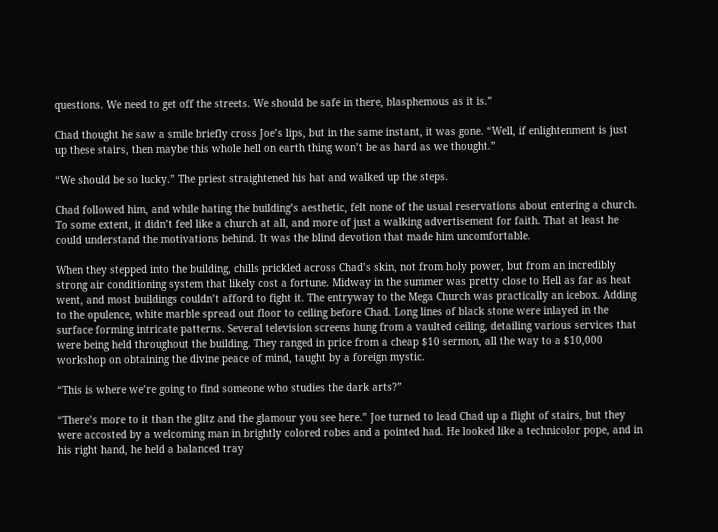questions. We need to get off the streets. We should be safe in there, blasphemous as it is.”

Chad thought he saw a smile briefly cross Joe’s lips, but in the same instant, it was gone. “Well, if enlightenment is just up these stairs, then maybe this whole hell on earth thing won’t be as hard as we thought.”

“We should be so lucky.” The priest straightened his hat and walked up the steps.

Chad followed him, and while hating the building’s aesthetic, felt none of the usual reservations about entering a church. To some extent, it didn’t feel like a church at all, and more of just a walking advertisement for faith. That at least he could understand the motivations behind. It was the blind devotion that made him uncomfortable.

When they stepped into the building, chills prickled across Chad’s skin, not from holy power, but from an incredibly strong air conditioning system that likely cost a fortune. Midway in the summer was pretty close to Hell as far as heat went, and most buildings couldn’t afford to fight it. The entryway to the Mega Church was practically an icebox. Adding to the opulence, white marble spread out floor to ceiling before Chad. Long lines of black stone were inlayed in the surface forming intricate patterns. Several television screens hung from a vaulted ceiling, detailing various services that were being held throughout the building. They ranged in price from a cheap $10 sermon, all the way to a $10,000 workshop on obtaining the divine peace of mind, taught by a foreign mystic.

“This is where we’re going to find someone who studies the dark arts?”

“There’s more to it than the glitz and the glamour you see here.” Joe turned to lead Chad up a flight of stairs, but they were accosted by a welcoming man in brightly colored robes and a pointed had. He looked like a technicolor pope, and in his right hand, he held a balanced tray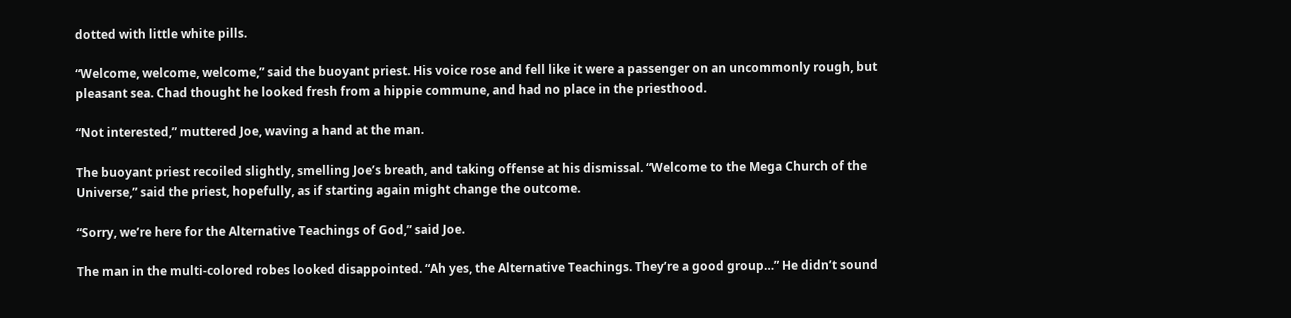dotted with little white pills.

“Welcome, welcome, welcome,” said the buoyant priest. His voice rose and fell like it were a passenger on an uncommonly rough, but pleasant sea. Chad thought he looked fresh from a hippie commune, and had no place in the priesthood.

“Not interested,” muttered Joe, waving a hand at the man.

The buoyant priest recoiled slightly, smelling Joe’s breath, and taking offense at his dismissal. “Welcome to the Mega Church of the Universe,” said the priest, hopefully, as if starting again might change the outcome.

“Sorry, we’re here for the Alternative Teachings of God,” said Joe.

The man in the multi-colored robes looked disappointed. “Ah yes, the Alternative Teachings. They’re a good group…” He didn’t sound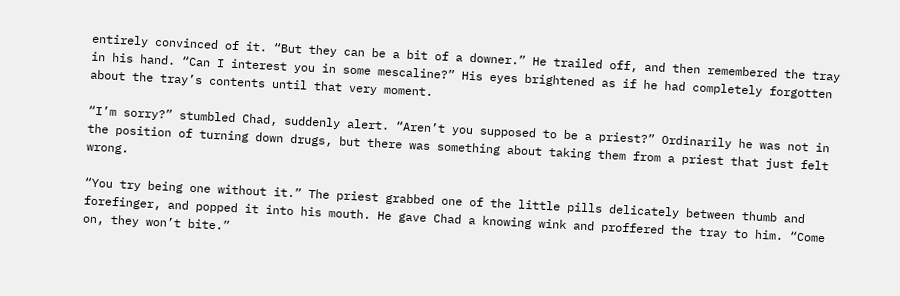entirely convinced of it. “But they can be a bit of a downer.” He trailed off, and then remembered the tray in his hand. “Can I interest you in some mescaline?” His eyes brightened as if he had completely forgotten about the tray’s contents until that very moment.

“I’m sorry?” stumbled Chad, suddenly alert. “Aren’t you supposed to be a priest?” Ordinarily he was not in the position of turning down drugs, but there was something about taking them from a priest that just felt wrong.

“You try being one without it.” The priest grabbed one of the little pills delicately between thumb and forefinger, and popped it into his mouth. He gave Chad a knowing wink and proffered the tray to him. “Come on, they won’t bite.”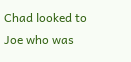Chad looked to Joe who was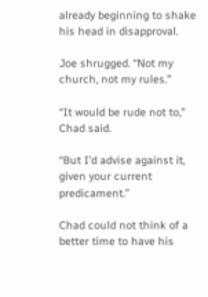already beginning to shake his head in disapproval.

Joe shrugged. “Not my church, not my rules.”

“It would be rude not to,” Chad said.

“But I’d advise against it, given your current predicament.”

Chad could not think of a better time to have his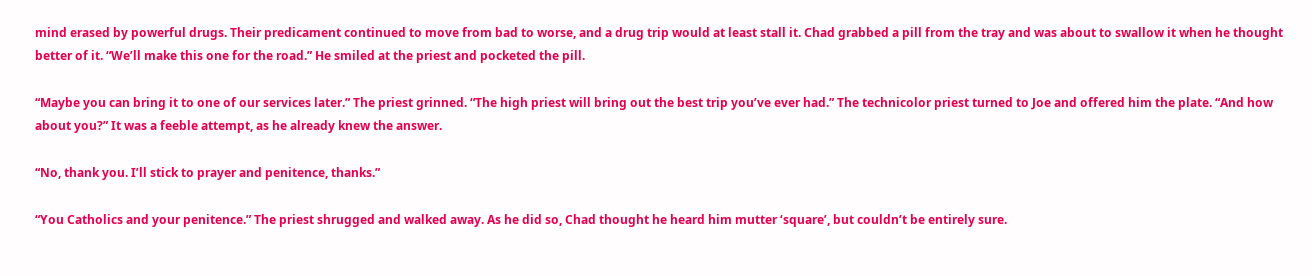mind erased by powerful drugs. Their predicament continued to move from bad to worse, and a drug trip would at least stall it. Chad grabbed a pill from the tray and was about to swallow it when he thought better of it. “We’ll make this one for the road.” He smiled at the priest and pocketed the pill.

“Maybe you can bring it to one of our services later.” The priest grinned. “The high priest will bring out the best trip you’ve ever had.” The technicolor priest turned to Joe and offered him the plate. “And how about you?” It was a feeble attempt, as he already knew the answer.

“No, thank you. I’ll stick to prayer and penitence, thanks.”

“You Catholics and your penitence.” The priest shrugged and walked away. As he did so, Chad thought he heard him mutter ‘square’, but couldn’t be entirely sure.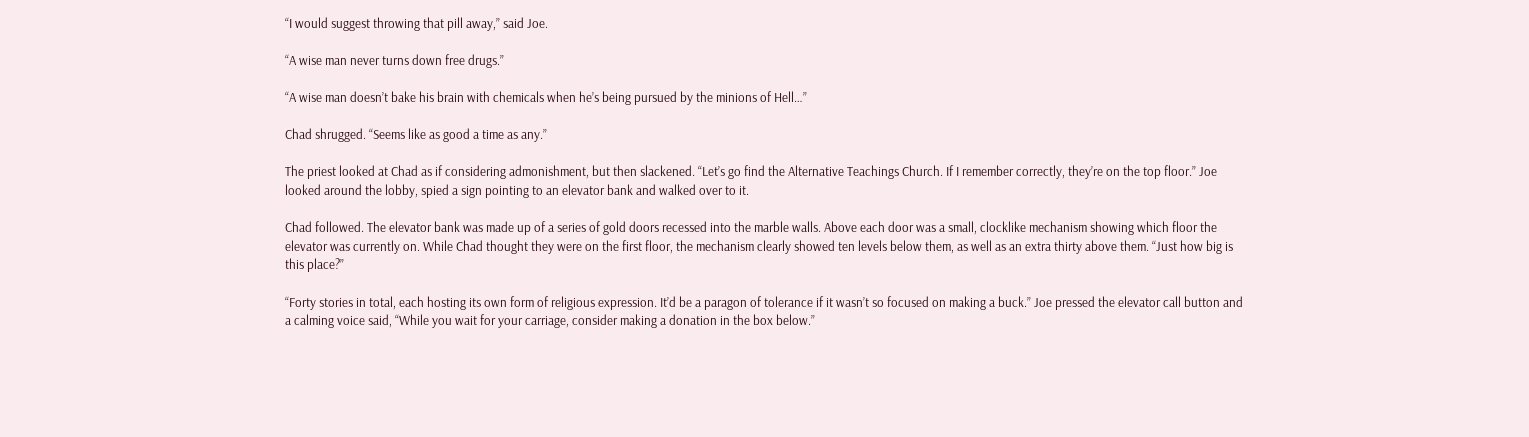“I would suggest throwing that pill away,” said Joe.

“A wise man never turns down free drugs.”

“A wise man doesn’t bake his brain with chemicals when he’s being pursued by the minions of Hell…”

Chad shrugged. “Seems like as good a time as any.”

The priest looked at Chad as if considering admonishment, but then slackened. “Let’s go find the Alternative Teachings Church. If I remember correctly, they’re on the top floor.” Joe looked around the lobby, spied a sign pointing to an elevator bank and walked over to it.

Chad followed. The elevator bank was made up of a series of gold doors recessed into the marble walls. Above each door was a small, clocklike mechanism showing which floor the elevator was currently on. While Chad thought they were on the first floor, the mechanism clearly showed ten levels below them, as well as an extra thirty above them. “Just how big is this place?”

“Forty stories in total, each hosting its own form of religious expression. It’d be a paragon of tolerance if it wasn’t so focused on making a buck.” Joe pressed the elevator call button and a calming voice said, “While you wait for your carriage, consider making a donation in the box below.”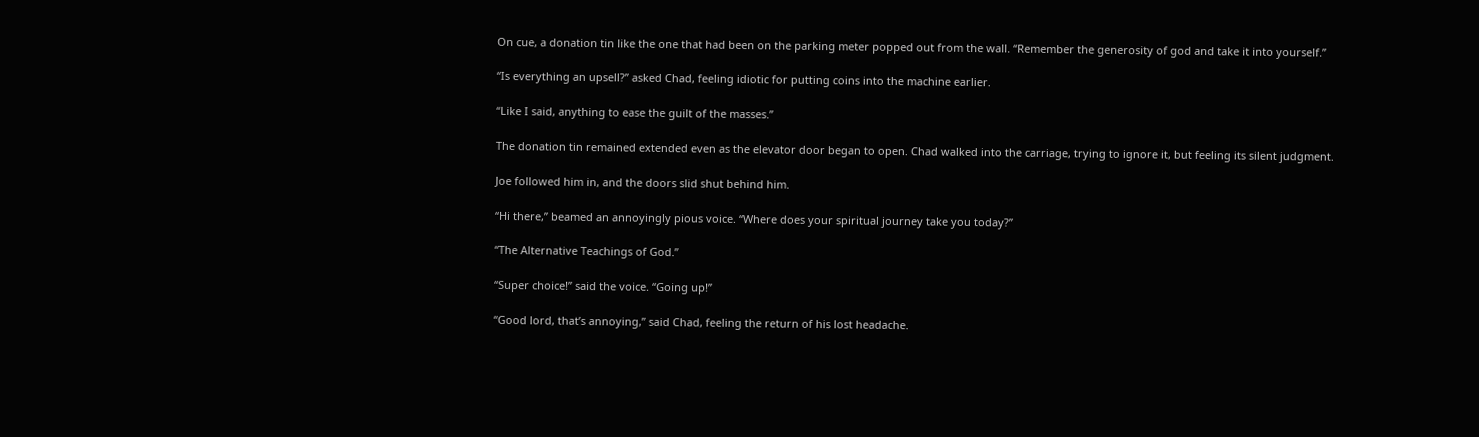On cue, a donation tin like the one that had been on the parking meter popped out from the wall. “Remember the generosity of god and take it into yourself.”

“Is everything an upsell?” asked Chad, feeling idiotic for putting coins into the machine earlier.

“Like I said, anything to ease the guilt of the masses.”

The donation tin remained extended even as the elevator door began to open. Chad walked into the carriage, trying to ignore it, but feeling its silent judgment.

Joe followed him in, and the doors slid shut behind him.

“Hi there,” beamed an annoyingly pious voice. “Where does your spiritual journey take you today?”

“The Alternative Teachings of God.”

“Super choice!” said the voice. “Going up!”

“Good lord, that’s annoying,” said Chad, feeling the return of his lost headache.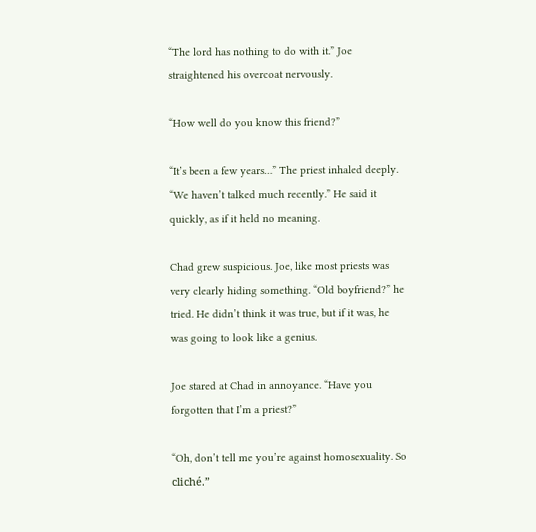“The lord has nothing to do with it.” Joe straightened his overcoat nervously.

“How well do you know this friend?”

“It’s been a few years…” The priest inhaled deeply. “We haven’t talked much recently.” He said it quickly, as if it held no meaning.

Chad grew suspicious. Joe, like most priests was very clearly hiding something. “Old boyfriend?” he tried. He didn’t think it was true, but if it was, he was going to look like a genius.

Joe stared at Chad in annoyance. “Have you forgotten that I’m a priest?”

“Oh, don’t tell me you’re against homosexuality. So cliché.”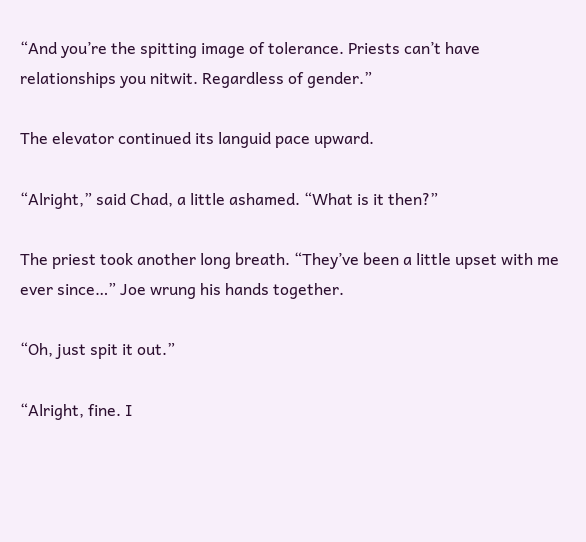“And you’re the spitting image of tolerance. Priests can’t have relationships you nitwit. Regardless of gender.”

The elevator continued its languid pace upward.

“Alright,” said Chad, a little ashamed. “What is it then?”

The priest took another long breath. “They’ve been a little upset with me ever since…” Joe wrung his hands together.

“Oh, just spit it out.”

“Alright, fine. I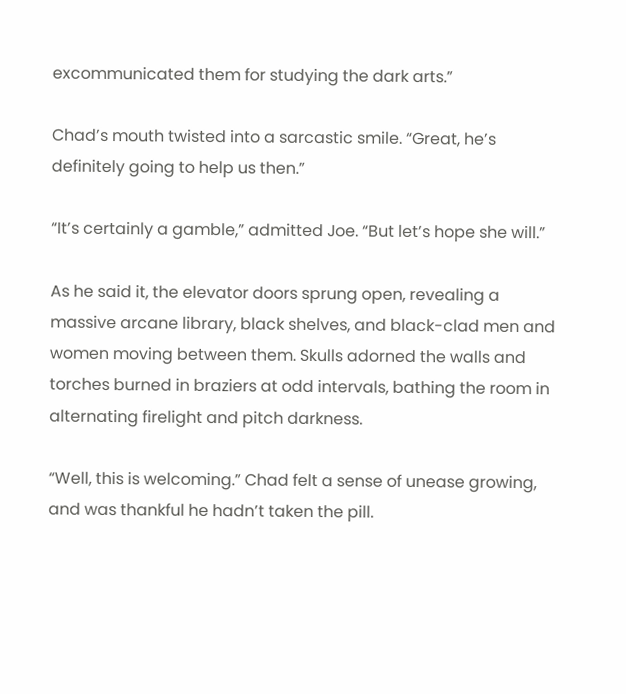excommunicated them for studying the dark arts.”

Chad’s mouth twisted into a sarcastic smile. “Great, he’s definitely going to help us then.”

“It’s certainly a gamble,” admitted Joe. “But let’s hope she will.”

As he said it, the elevator doors sprung open, revealing a massive arcane library, black shelves, and black-clad men and women moving between them. Skulls adorned the walls and torches burned in braziers at odd intervals, bathing the room in alternating firelight and pitch darkness.

“Well, this is welcoming.” Chad felt a sense of unease growing, and was thankful he hadn’t taken the pill.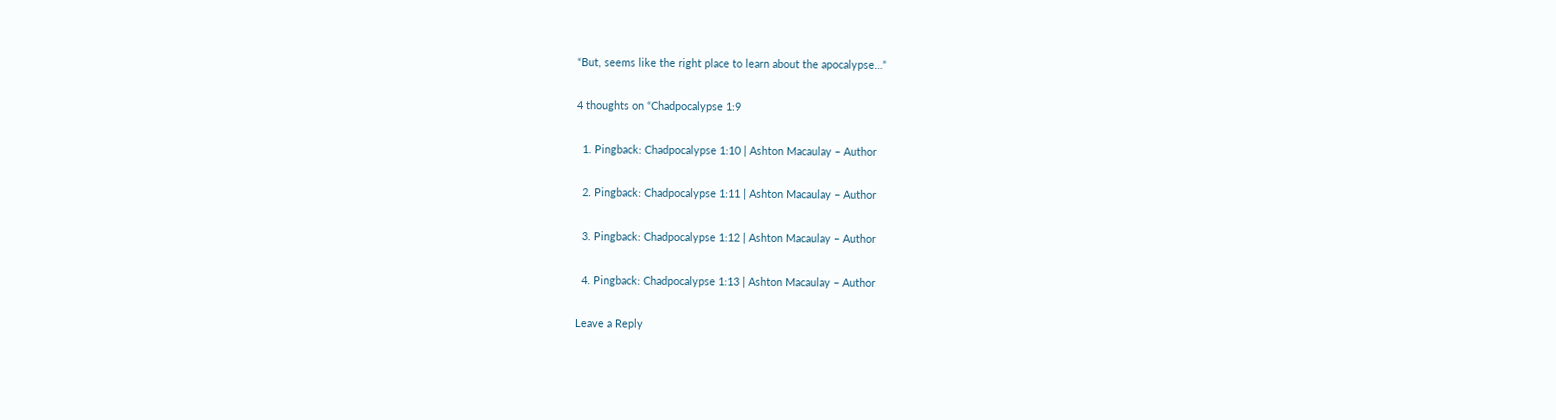“But, seems like the right place to learn about the apocalypse…”

4 thoughts on “Chadpocalypse 1:9

  1. Pingback: Chadpocalypse 1:10 | Ashton Macaulay – Author

  2. Pingback: Chadpocalypse 1:11 | Ashton Macaulay – Author

  3. Pingback: Chadpocalypse 1:12 | Ashton Macaulay – Author

  4. Pingback: Chadpocalypse 1:13 | Ashton Macaulay – Author

Leave a Reply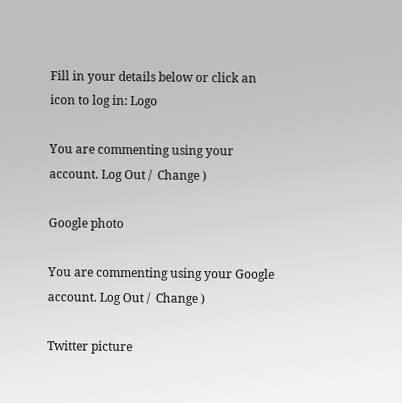Fill in your details below or click an icon to log in: Logo

You are commenting using your account. Log Out /  Change )

Google photo

You are commenting using your Google account. Log Out /  Change )

Twitter picture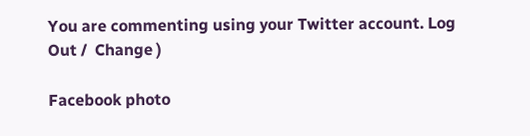You are commenting using your Twitter account. Log Out /  Change )

Facebook photo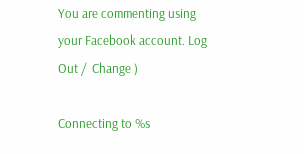You are commenting using your Facebook account. Log Out /  Change )

Connecting to %s